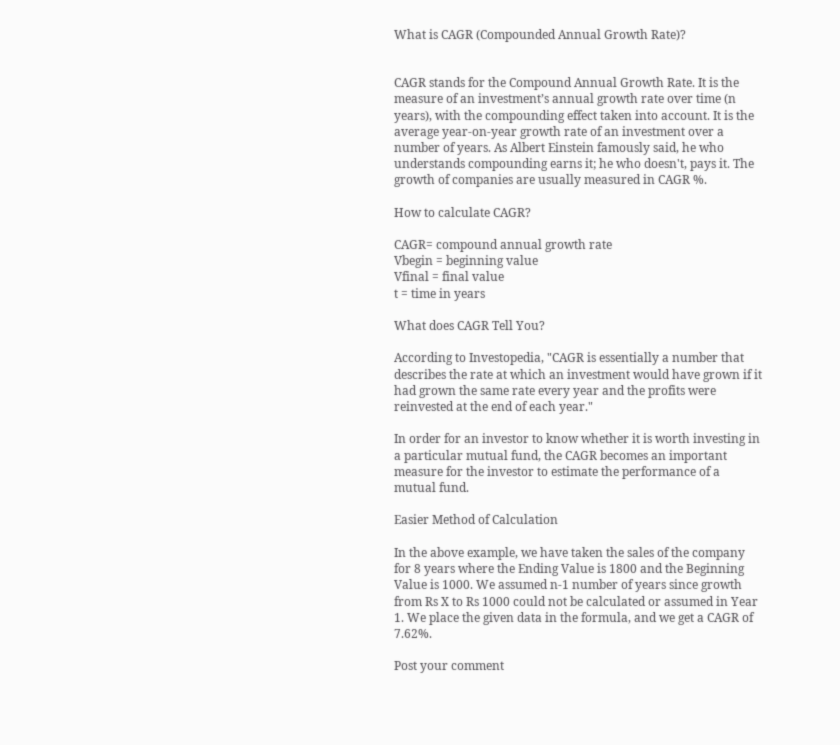What is CAGR (Compounded Annual Growth Rate)?


CAGR stands for the Compound Annual Growth Rate. It is the measure of an investment’s annual growth rate over time (n years), with the compounding effect taken into account. It is the average year-on-year growth rate of an investment over a number of years. As Albert Einstein famously said, he who understands compounding earns it; he who doesn't, pays it. The growth of companies are usually measured in CAGR %.

How to calculate CAGR?

CAGR= compound annual growth rate
Vbegin = beginning value
Vfinal = final value
t = time in years

What does CAGR Tell You?

According to Investopedia, "CAGR is essentially a number that describes the rate at which an investment would have grown if it had grown the same rate every year and the profits were reinvested at the end of each year."

In order for an investor to know whether it is worth investing in a particular mutual fund, the CAGR becomes an important measure for the investor to estimate the performance of a mutual fund.

Easier Method of Calculation

In the above example, we have taken the sales of the company for 8 years where the Ending Value is 1800 and the Beginning Value is 1000. We assumed n-1 number of years since growth from Rs X to Rs 1000 could not be calculated or assumed in Year 1. We place the given data in the formula, and we get a CAGR of 7.62%.

Post your comment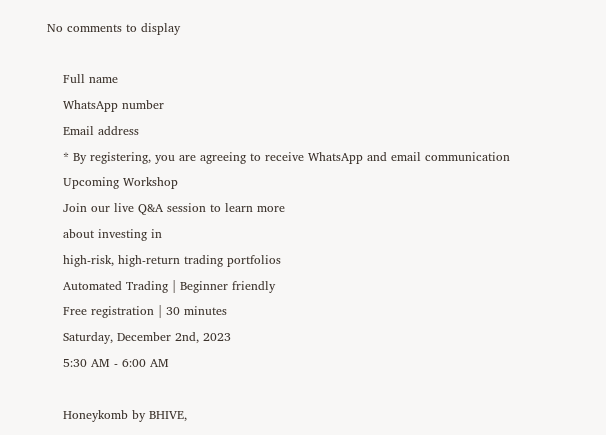No comments to display

    Full name
    WhatsApp number
    Email address
    * By registering, you are agreeing to receive WhatsApp and email communication
    Upcoming Workshop
    Join our live Q&A session to learn more
    about investing in
    high-risk, high-return trading portfolios
    Automated Trading | Beginner friendly
    Free registration | 30 minutes
    Saturday, December 2nd, 2023
    5:30 AM - 6:00 AM

    Honeykomb by BHIVE,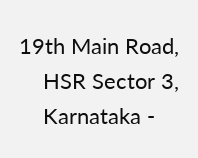19th Main Road,
    HSR Sector 3,
    Karnataka -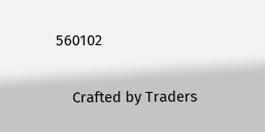560102

    Crafted by Traders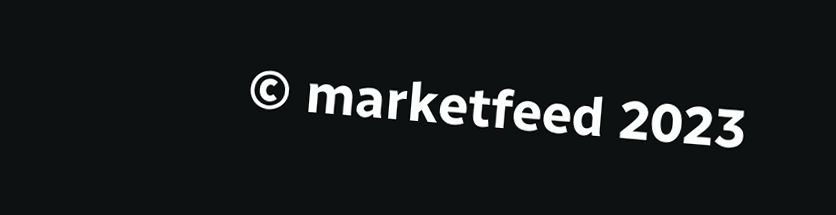© marketfeed 2023